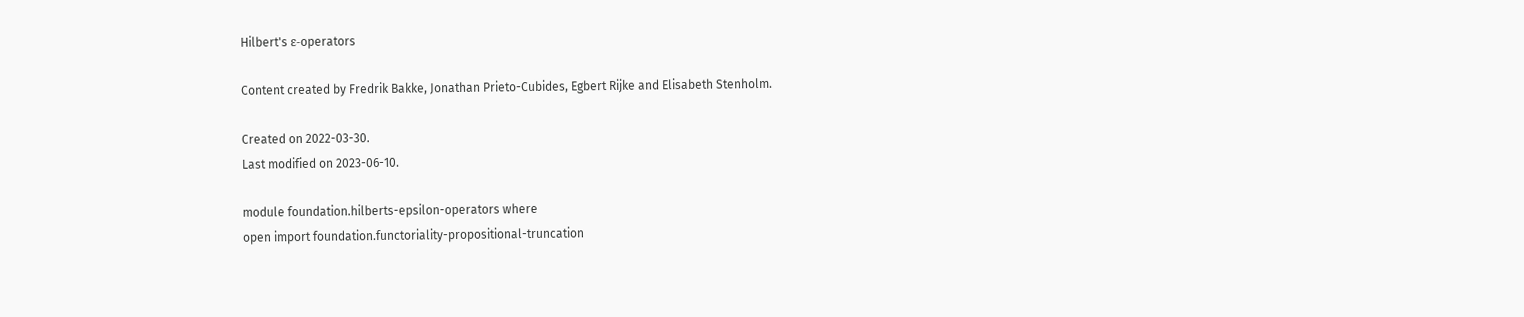Hilbert's ε-operators

Content created by Fredrik Bakke, Jonathan Prieto-Cubides, Egbert Rijke and Elisabeth Stenholm.

Created on 2022-03-30.
Last modified on 2023-06-10.

module foundation.hilberts-epsilon-operators where
open import foundation.functoriality-propositional-truncation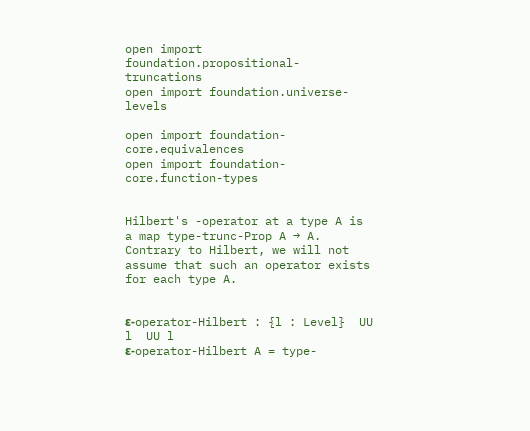open import foundation.propositional-truncations
open import foundation.universe-levels

open import foundation-core.equivalences
open import foundation-core.function-types


Hilbert's -operator at a type A is a map type-trunc-Prop A → A. Contrary to Hilbert, we will not assume that such an operator exists for each type A.


ε-operator-Hilbert : {l : Level}  UU l  UU l
ε-operator-Hilbert A = type-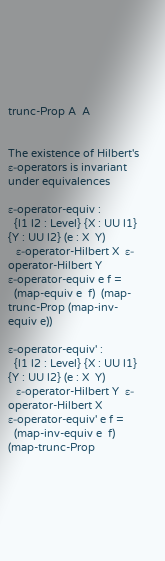trunc-Prop A  A


The existence of Hilbert's ε-operators is invariant under equivalences

ε-operator-equiv :
  {l1 l2 : Level} {X : UU l1} {Y : UU l2} (e : X  Y)
  ε-operator-Hilbert X  ε-operator-Hilbert Y
ε-operator-equiv e f =
  (map-equiv e  f)  (map-trunc-Prop (map-inv-equiv e))

ε-operator-equiv' :
  {l1 l2 : Level} {X : UU l1} {Y : UU l2} (e : X  Y)
  ε-operator-Hilbert Y  ε-operator-Hilbert X
ε-operator-equiv' e f =
  (map-inv-equiv e  f)  (map-trunc-Prop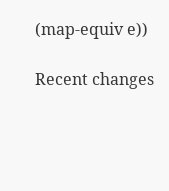(map-equiv e))

Recent changes